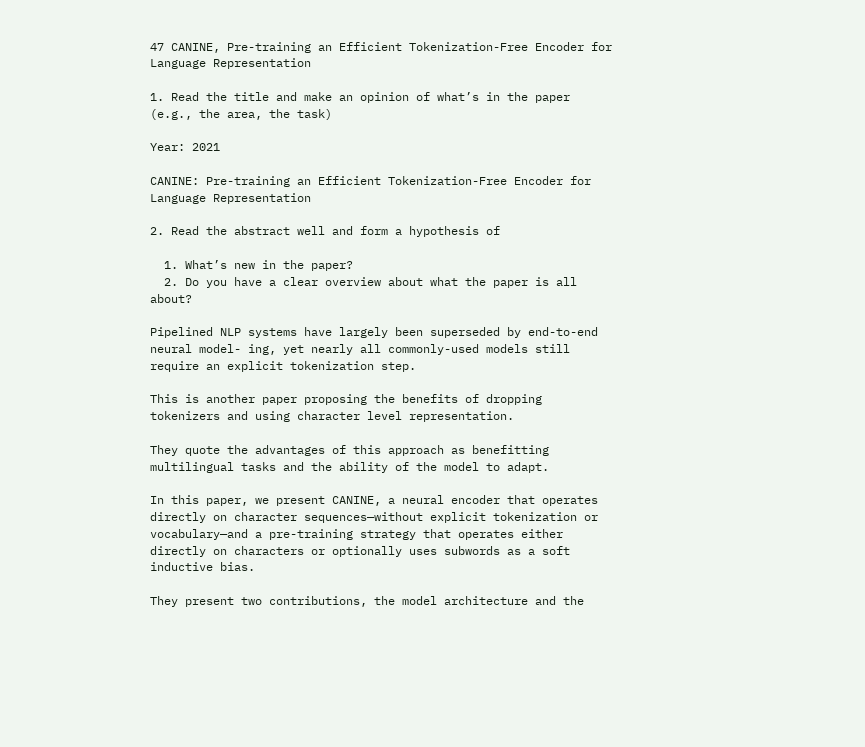47 CANINE, Pre-training an Efficient Tokenization-Free Encoder for Language Representation

1. Read the title and make an opinion of what’s in the paper (e.g., the area, the task)

Year: 2021

CANINE: Pre-training an Efficient Tokenization-Free Encoder for Language Representation

2. Read the abstract well and form a hypothesis of

  1. What’s new in the paper?
  2. Do you have a clear overview about what the paper is all about?

Pipelined NLP systems have largely been superseded by end-to-end neural model- ing, yet nearly all commonly-used models still require an explicit tokenization step.

This is another paper proposing the benefits of dropping tokenizers and using character level representation.

They quote the advantages of this approach as benefitting multilingual tasks and the ability of the model to adapt.

In this paper, we present CANINE, a neural encoder that operates directly on character sequences—without explicit tokenization or vocabulary—and a pre-training strategy that operates either directly on characters or optionally uses subwords as a soft inductive bias.

They present two contributions, the model architecture and the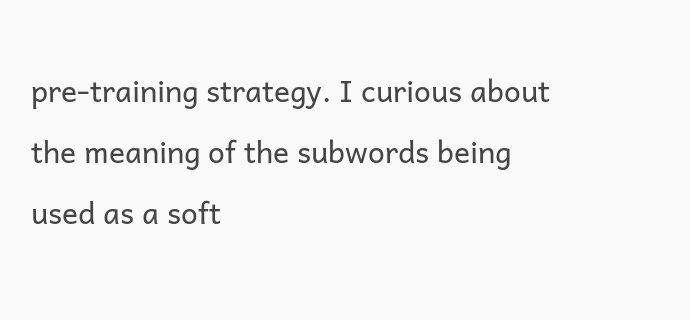pre-training strategy. I curious about the meaning of the subwords being used as a soft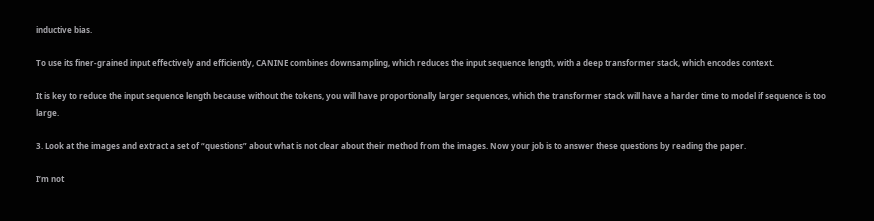inductive bias.

To use its finer-grained input effectively and efficiently, CANINE combines downsampling, which reduces the input sequence length, with a deep transformer stack, which encodes context.

It is key to reduce the input sequence length because without the tokens, you will have proportionally larger sequences, which the transformer stack will have a harder time to model if sequence is too large.

3. Look at the images and extract a set of “questions” about what is not clear about their method from the images. Now your job is to answer these questions by reading the paper.

I’m not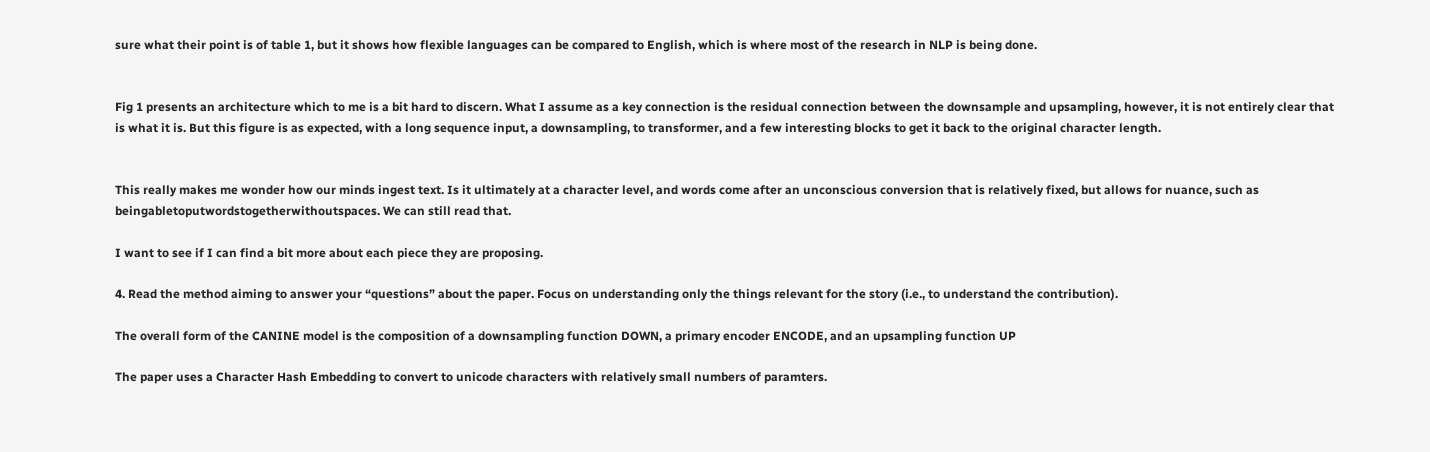sure what their point is of table 1, but it shows how flexible languages can be compared to English, which is where most of the research in NLP is being done.


Fig 1 presents an architecture which to me is a bit hard to discern. What I assume as a key connection is the residual connection between the downsample and upsampling, however, it is not entirely clear that is what it is. But this figure is as expected, with a long sequence input, a downsampling, to transformer, and a few interesting blocks to get it back to the original character length.


This really makes me wonder how our minds ingest text. Is it ultimately at a character level, and words come after an unconscious conversion that is relatively fixed, but allows for nuance, such as beingabletoputwordstogetherwithoutspaces. We can still read that.

I want to see if I can find a bit more about each piece they are proposing.

4. Read the method aiming to answer your “questions” about the paper. Focus on understanding only the things relevant for the story (i.e., to understand the contribution).

The overall form of the CANINE model is the composition of a downsampling function DOWN, a primary encoder ENCODE, and an upsampling function UP

The paper uses a Character Hash Embedding to convert to unicode characters with relatively small numbers of paramters.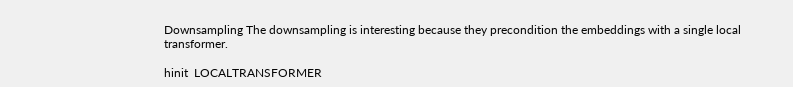Downsampling The downsampling is interesting because they precondition the embeddings with a single local transformer.

hinit  LOCALTRANSFORMER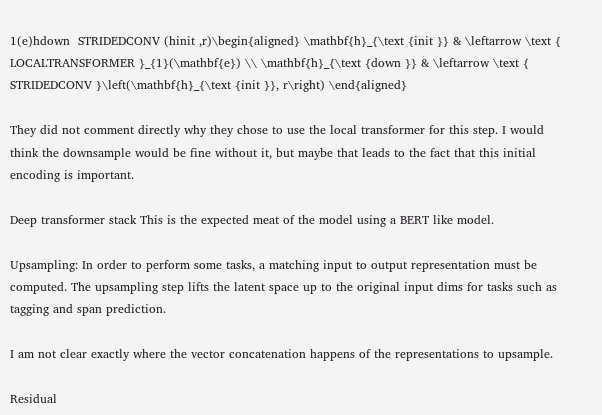1(e)hdown  STRIDEDCONV (hinit ,r)\begin{aligned} \mathbf{h}_{\text {init }} & \leftarrow \text { LOCALTRANSFORMER }_{1}(\mathbf{e}) \\ \mathbf{h}_{\text {down }} & \leftarrow \text { STRIDEDCONV }\left(\mathbf{h}_{\text {init }}, r\right) \end{aligned}

They did not comment directly why they chose to use the local transformer for this step. I would think the downsample would be fine without it, but maybe that leads to the fact that this initial encoding is important.

Deep transformer stack This is the expected meat of the model using a BERT like model.

Upsampling: In order to perform some tasks, a matching input to output representation must be computed. The upsampling step lifts the latent space up to the original input dims for tasks such as tagging and span prediction.

I am not clear exactly where the vector concatenation happens of the representations to upsample.

Residual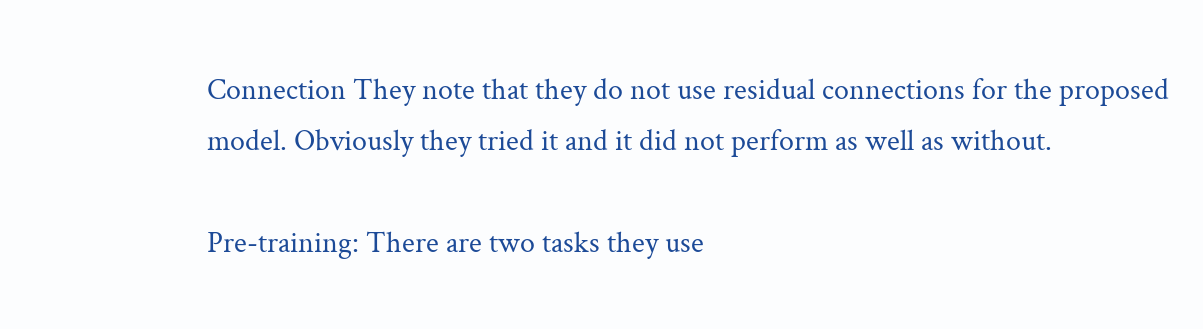Connection They note that they do not use residual connections for the proposed model. Obviously they tried it and it did not perform as well as without.

Pre-training: There are two tasks they use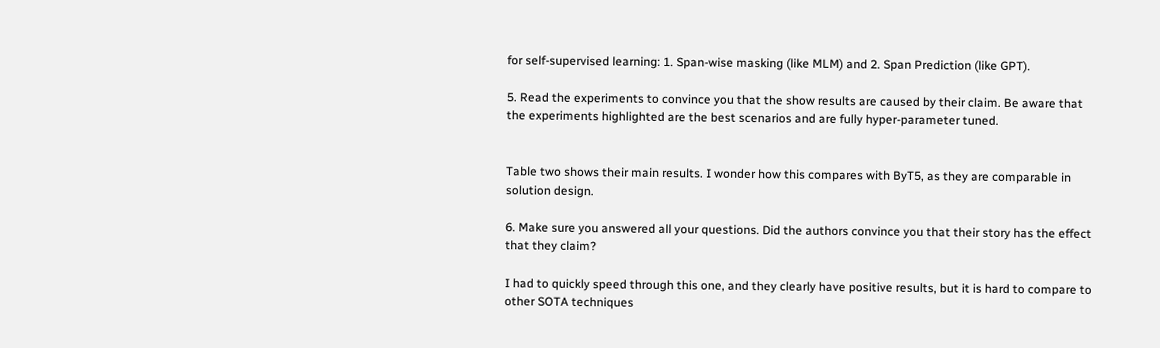for self-supervised learning: 1. Span-wise masking (like MLM) and 2. Span Prediction (like GPT).

5. Read the experiments to convince you that the show results are caused by their claim. Be aware that the experiments highlighted are the best scenarios and are fully hyper-parameter tuned.


Table two shows their main results. I wonder how this compares with ByT5, as they are comparable in solution design.

6. Make sure you answered all your questions. Did the authors convince you that their story has the effect that they claim?

I had to quickly speed through this one, and they clearly have positive results, but it is hard to compare to other SOTA techniques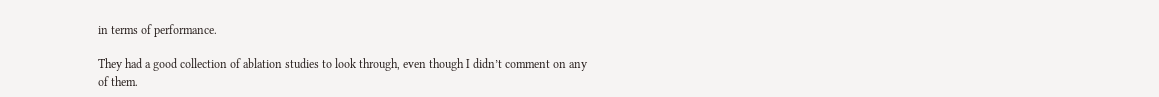in terms of performance.

They had a good collection of ablation studies to look through, even though I didn’t comment on any of them.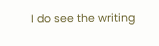I do see the writing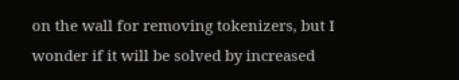on the wall for removing tokenizers, but I wonder if it will be solved by increased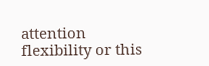attention flexibility or this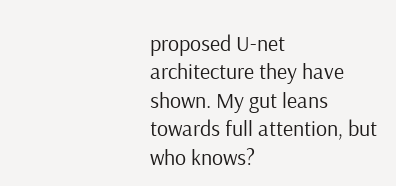proposed U-net architecture they have shown. My gut leans towards full attention, but who knows?